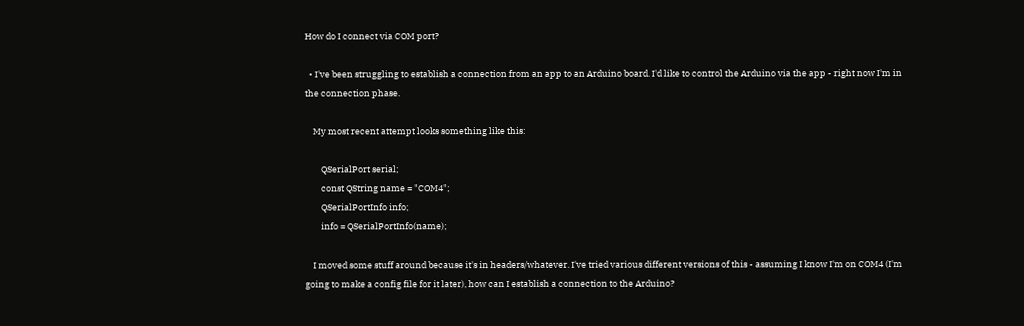How do I connect via COM port?

  • I've been struggling to establish a connection from an app to an Arduino board. I'd like to control the Arduino via the app - right now I'm in the connection phase.

    My most recent attempt looks something like this:

        QSerialPort serial;
        const QString name = "COM4";
        QSerialPortInfo info;
        info = QSerialPortInfo(name);

    I moved some stuff around because it's in headers/whatever. I've tried various different versions of this - assuming I know I'm on COM4 (I'm going to make a config file for it later), how can I establish a connection to the Arduino?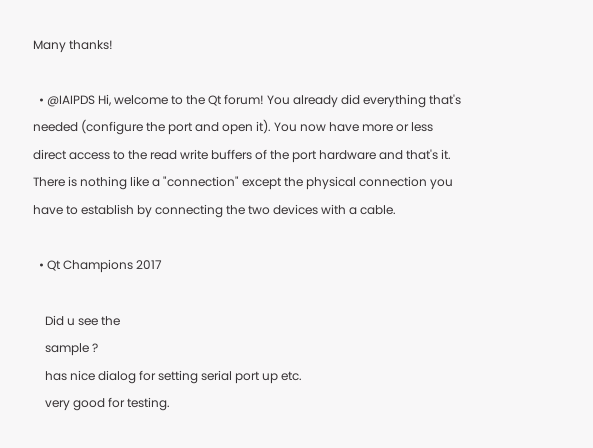Many thanks!

  • @IAIPDS Hi, welcome to the Qt forum! You already did everything that's needed (configure the port and open it). You now have more or less direct access to the read write buffers of the port hardware and that's it. There is nothing like a "connection" except the physical connection you have to establish by connecting the two devices with a cable.

  • Qt Champions 2017

    Did u see the
    sample ?
    has nice dialog for setting serial port up etc.
    very good for testing.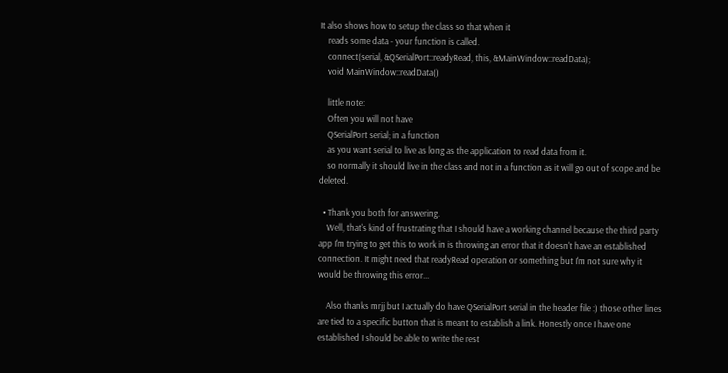It also shows how to setup the class so that when it
    reads some data - your function is called.
    connect(serial, &QSerialPort::readyRead, this, &MainWindow::readData);
    void MainWindow::readData()

    little note:
    Often you will not have
    QSerialPort serial; in a function
    as you want serial to live as long as the application to read data from it.
    so normally it should live in the class and not in a function as it will go out of scope and be deleted.

  • Thank you both for answering.
    Well, that's kind of frustrating that I should have a working channel because the third party app I'm trying to get this to work in is throwing an error that it doesn't have an established connection. It might need that readyRead operation or something but I'm not sure why it would be throwing this error...

    Also thanks mrjj but I actually do have QSerialPort serial in the header file :) those other lines are tied to a specific button that is meant to establish a link. Honestly once I have one established I should be able to write the rest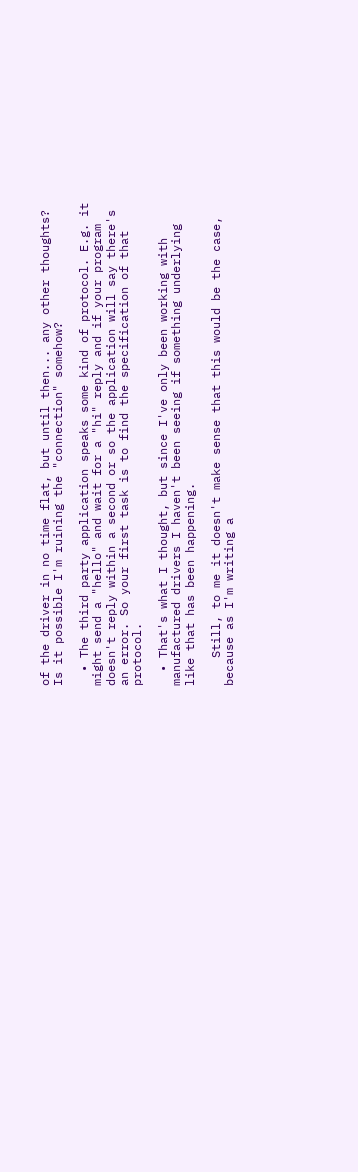of the driver in no time flat, but until then... any other thoughts? Is it possible I'm ruining the "connection" somehow?

  • The third party application speaks some kind of protocol. E.g. it might send a "hello" and wait for a "hi" reply and if your program doesn't reply within a second or so the application will say there's an error. So your first task is to find the specification of that protocol.

  • That's what I thought, but since I've only been working with manufactured drivers I haven't been seeing if something underlying like that has been happening.

    Still, to me it doesn't make sense that this would be the case, because as I'm writing a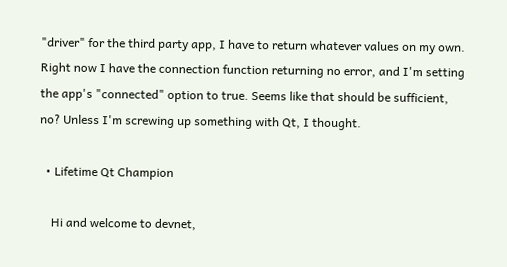"driver" for the third party app, I have to return whatever values on my own. Right now I have the connection function returning no error, and I'm setting the app's "connected" option to true. Seems like that should be sufficient, no? Unless I'm screwing up something with Qt, I thought.

  • Lifetime Qt Champion

    Hi and welcome to devnet,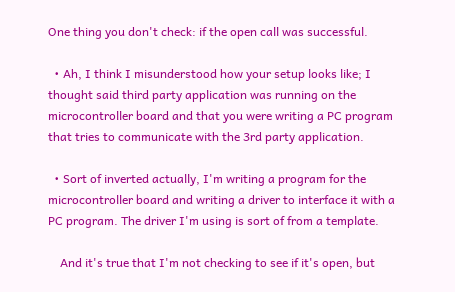One thing you don't check: if the open call was successful.

  • Ah, I think I misunderstood how your setup looks like; I thought said third party application was running on the microcontroller board and that you were writing a PC program that tries to communicate with the 3rd party application.

  • Sort of inverted actually, I'm writing a program for the microcontroller board and writing a driver to interface it with a PC program. The driver I'm using is sort of from a template.

    And it's true that I'm not checking to see if it's open, but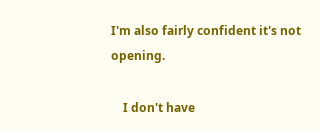I'm also fairly confident it's not opening.

    I don't have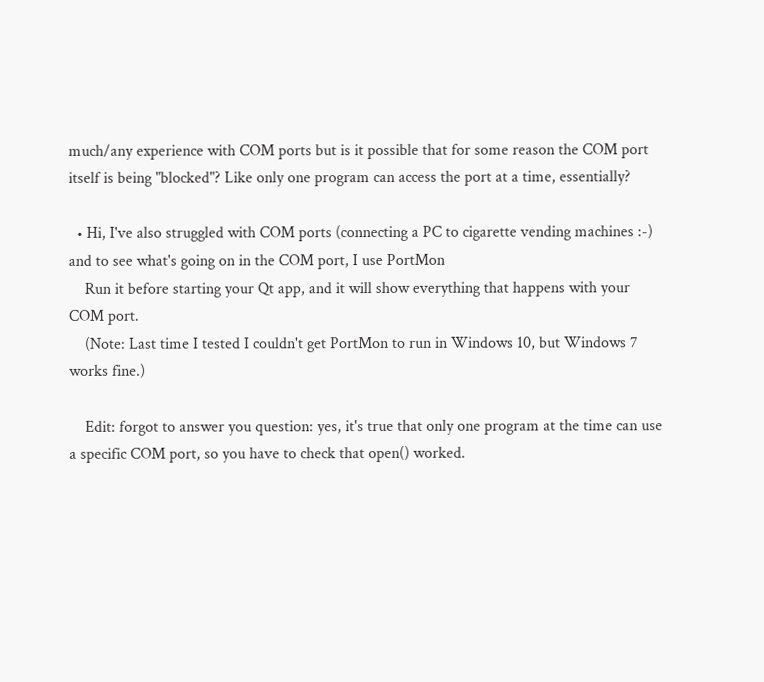much/any experience with COM ports but is it possible that for some reason the COM port itself is being "blocked"? Like only one program can access the port at a time, essentially?

  • Hi, I've also struggled with COM ports (connecting a PC to cigarette vending machines :-) and to see what's going on in the COM port, I use PortMon
    Run it before starting your Qt app, and it will show everything that happens with your COM port.
    (Note: Last time I tested I couldn't get PortMon to run in Windows 10, but Windows 7 works fine.)

    Edit: forgot to answer you question: yes, it's true that only one program at the time can use a specific COM port, so you have to check that open() worked.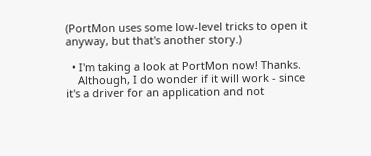(PortMon uses some low-level tricks to open it anyway, but that's another story.)

  • I'm taking a look at PortMon now! Thanks.
    Although, I do wonder if it will work - since it's a driver for an application and not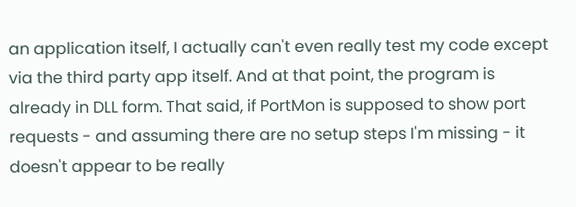an application itself, I actually can't even really test my code except via the third party app itself. And at that point, the program is already in DLL form. That said, if PortMon is supposed to show port requests - and assuming there are no setup steps I'm missing - it doesn't appear to be really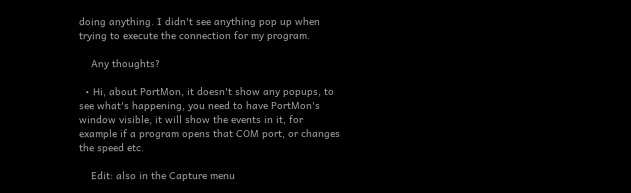doing anything. I didn't see anything pop up when trying to execute the connection for my program.

    Any thoughts?

  • Hi, about PortMon, it doesn't show any popups, to see what's happening, you need to have PortMon's window visible, it will show the events in it, for example if a program opens that COM port, or changes the speed etc.

    Edit: also in the Capture menu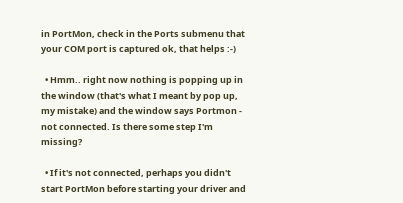in PortMon, check in the Ports submenu that your COM port is captured ok, that helps :-)

  • Hmm.. right now nothing is popping up in the window (that's what I meant by pop up, my mistake) and the window says Portmon - not connected. Is there some step I'm missing?

  • If it's not connected, perhaps you didn't start PortMon before starting your driver and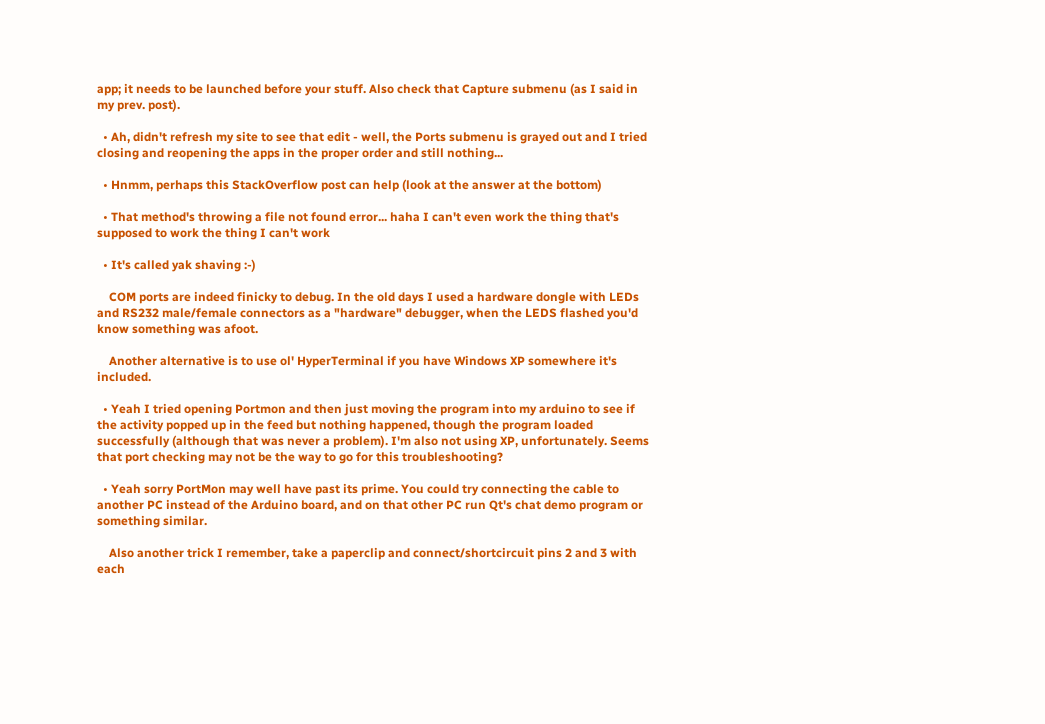app; it needs to be launched before your stuff. Also check that Capture submenu (as I said in my prev. post).

  • Ah, didn't refresh my site to see that edit - well, the Ports submenu is grayed out and I tried closing and reopening the apps in the proper order and still nothing...

  • Hnmm, perhaps this StackOverflow post can help (look at the answer at the bottom)

  • That method's throwing a file not found error... haha I can't even work the thing that's supposed to work the thing I can't work

  • It's called yak shaving :-)

    COM ports are indeed finicky to debug. In the old days I used a hardware dongle with LEDs and RS232 male/female connectors as a "hardware" debugger, when the LEDS flashed you'd know something was afoot.

    Another alternative is to use ol' HyperTerminal if you have Windows XP somewhere it's included.

  • Yeah I tried opening Portmon and then just moving the program into my arduino to see if the activity popped up in the feed but nothing happened, though the program loaded successfully (although that was never a problem). I'm also not using XP, unfortunately. Seems that port checking may not be the way to go for this troubleshooting?

  • Yeah sorry PortMon may well have past its prime. You could try connecting the cable to another PC instead of the Arduino board, and on that other PC run Qt's chat demo program or something similar.

    Also another trick I remember, take a paperclip and connect/shortcircuit pins 2 and 3 with each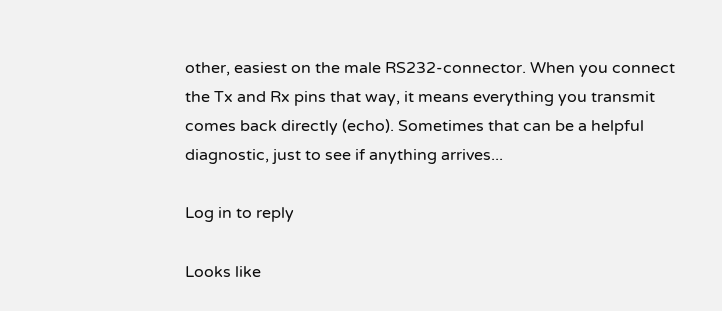other, easiest on the male RS232-connector. When you connect the Tx and Rx pins that way, it means everything you transmit comes back directly (echo). Sometimes that can be a helpful diagnostic, just to see if anything arrives...

Log in to reply

Looks like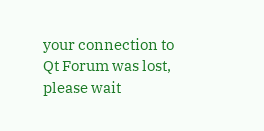your connection to Qt Forum was lost, please wait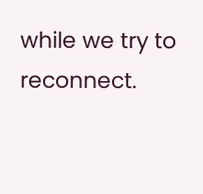while we try to reconnect.